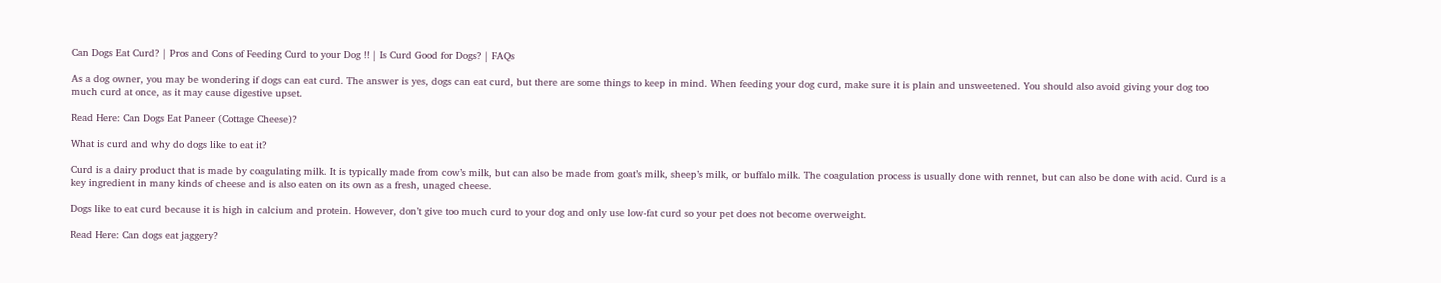Can Dogs Eat Curd? | Pros and Cons of Feeding Curd to your Dog !! | Is Curd Good for Dogs? | FAQs

As a dog owner, you may be wondering if dogs can eat curd. The answer is yes, dogs can eat curd, but there are some things to keep in mind. When feeding your dog curd, make sure it is plain and unsweetened. You should also avoid giving your dog too much curd at once, as it may cause digestive upset.

Read Here: Can Dogs Eat Paneer (Cottage Cheese)?

What is curd and why do dogs like to eat it?

Curd is a dairy product that is made by coagulating milk. It is typically made from cow’s milk, but can also be made from goat’s milk, sheep’s milk, or buffalo milk. The coagulation process is usually done with rennet, but can also be done with acid. Curd is a key ingredient in many kinds of cheese and is also eaten on its own as a fresh, unaged cheese.

Dogs like to eat curd because it is high in calcium and protein. However, don’t give too much curd to your dog and only use low-fat curd so your pet does not become overweight.

Read Here: Can dogs eat jaggery?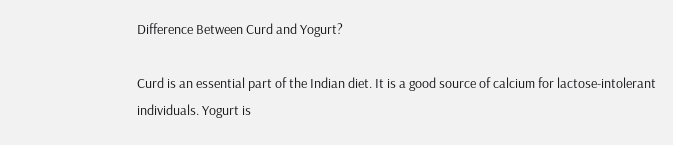Difference Between Curd and Yogurt?

Curd is an essential part of the Indian diet. It is a good source of calcium for lactose-intolerant individuals. Yogurt is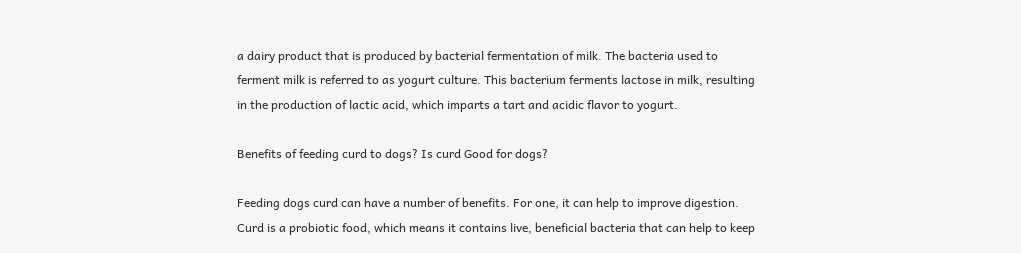a dairy product that is produced by bacterial fermentation of milk. The bacteria used to ferment milk is referred to as yogurt culture. This bacterium ferments lactose in milk, resulting in the production of lactic acid, which imparts a tart and acidic flavor to yogurt.

Benefits of feeding curd to dogs? Is curd Good for dogs?

Feeding dogs curd can have a number of benefits. For one, it can help to improve digestion. Curd is a probiotic food, which means it contains live, beneficial bacteria that can help to keep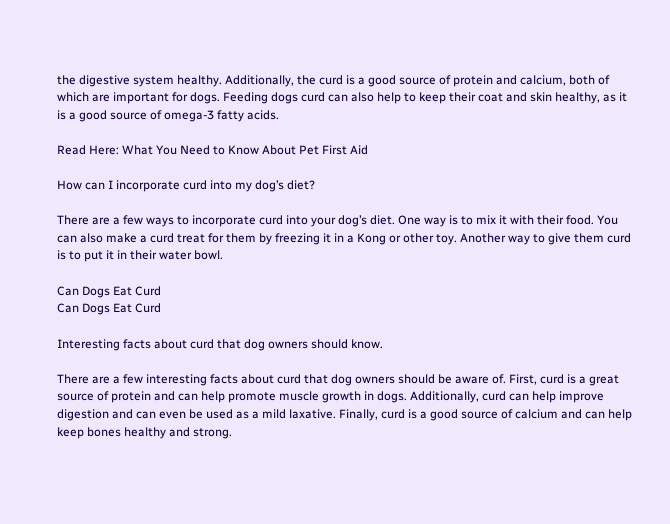the digestive system healthy. Additionally, the curd is a good source of protein and calcium, both of which are important for dogs. Feeding dogs curd can also help to keep their coat and skin healthy, as it is a good source of omega-3 fatty acids.

Read Here: What You Need to Know About Pet First Aid

How can I incorporate curd into my dog’s diet?

There are a few ways to incorporate curd into your dog’s diet. One way is to mix it with their food. You can also make a curd treat for them by freezing it in a Kong or other toy. Another way to give them curd is to put it in their water bowl.

Can Dogs Eat Curd
Can Dogs Eat Curd

Interesting facts about curd that dog owners should know.

There are a few interesting facts about curd that dog owners should be aware of. First, curd is a great source of protein and can help promote muscle growth in dogs. Additionally, curd can help improve digestion and can even be used as a mild laxative. Finally, curd is a good source of calcium and can help keep bones healthy and strong.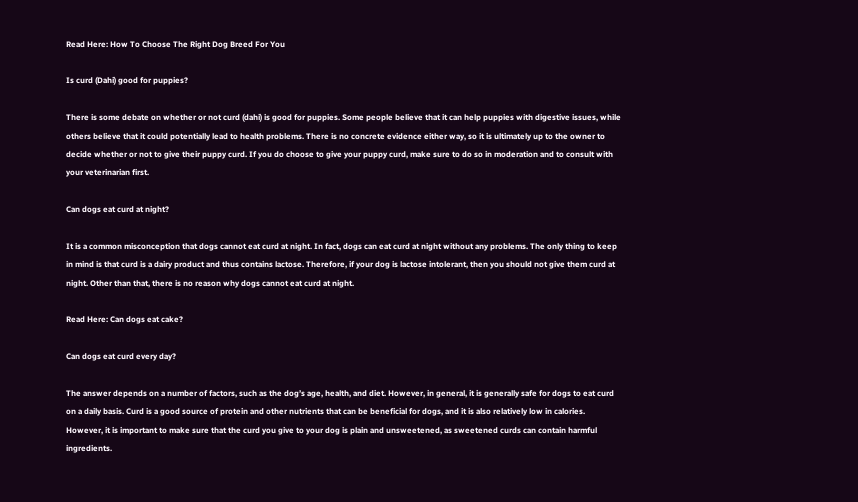Read Here: How To Choose The Right Dog Breed For You

Is curd (Dahi) good for puppies?

There is some debate on whether or not curd (dahi) is good for puppies. Some people believe that it can help puppies with digestive issues, while others believe that it could potentially lead to health problems. There is no concrete evidence either way, so it is ultimately up to the owner to decide whether or not to give their puppy curd. If you do choose to give your puppy curd, make sure to do so in moderation and to consult with your veterinarian first.

Can dogs eat curd at night?

It is a common misconception that dogs cannot eat curd at night. In fact, dogs can eat curd at night without any problems. The only thing to keep in mind is that curd is a dairy product and thus contains lactose. Therefore, if your dog is lactose intolerant, then you should not give them curd at night. Other than that, there is no reason why dogs cannot eat curd at night.

Read Here: Can dogs eat cake?

Can dogs eat curd every day?

The answer depends on a number of factors, such as the dog’s age, health, and diet. However, in general, it is generally safe for dogs to eat curd on a daily basis. Curd is a good source of protein and other nutrients that can be beneficial for dogs, and it is also relatively low in calories. However, it is important to make sure that the curd you give to your dog is plain and unsweetened, as sweetened curds can contain harmful ingredients.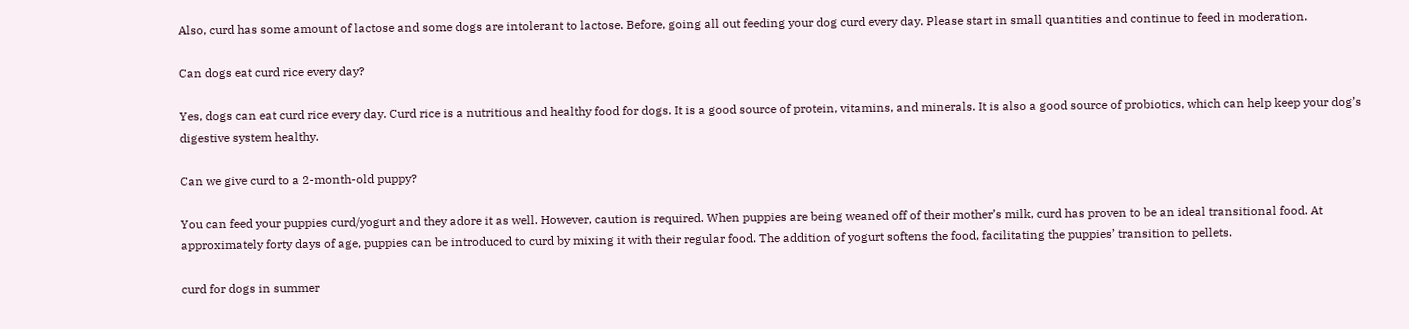Also, curd has some amount of lactose and some dogs are intolerant to lactose. Before, going all out feeding your dog curd every day. Please start in small quantities and continue to feed in moderation.

Can dogs eat curd rice every day?

Yes, dogs can eat curd rice every day. Curd rice is a nutritious and healthy food for dogs. It is a good source of protein, vitamins, and minerals. It is also a good source of probiotics, which can help keep your dog’s digestive system healthy.

Can we give curd to a 2-month-old puppy?

You can feed your puppies curd/yogurt and they adore it as well. However, caution is required. When puppies are being weaned off of their mother’s milk, curd has proven to be an ideal transitional food. At approximately forty days of age, puppies can be introduced to curd by mixing it with their regular food. The addition of yogurt softens the food, facilitating the puppies’ transition to pellets.

curd for dogs in summer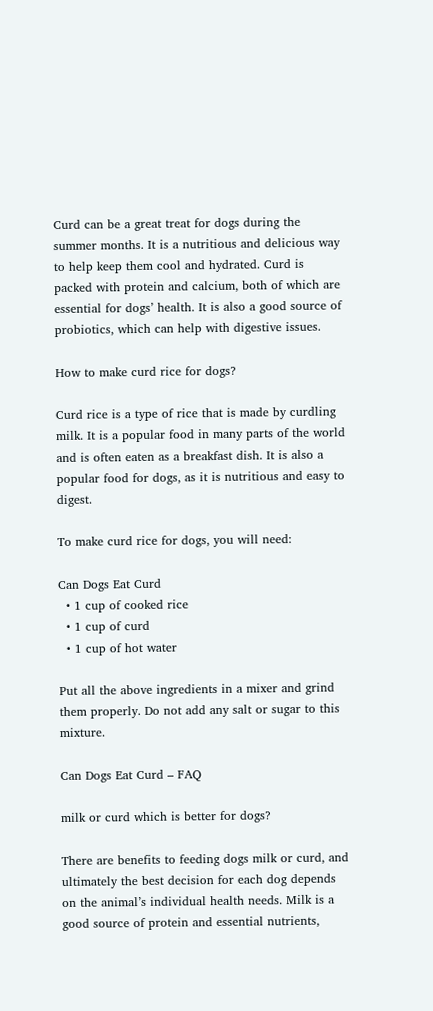Curd can be a great treat for dogs during the summer months. It is a nutritious and delicious way to help keep them cool and hydrated. Curd is packed with protein and calcium, both of which are essential for dogs’ health. It is also a good source of probiotics, which can help with digestive issues.

How to make curd rice for dogs?

Curd rice is a type of rice that is made by curdling milk. It is a popular food in many parts of the world and is often eaten as a breakfast dish. It is also a popular food for dogs, as it is nutritious and easy to digest.

To make curd rice for dogs, you will need:

Can Dogs Eat Curd
  • 1 cup of cooked rice
  • 1 cup of curd
  • 1 cup of hot water

Put all the above ingredients in a mixer and grind them properly. Do not add any salt or sugar to this mixture.

Can Dogs Eat Curd – FAQ

milk or curd which is better for dogs?

There are benefits to feeding dogs milk or curd, and ultimately the best decision for each dog depends on the animal’s individual health needs. Milk is a good source of protein and essential nutrients,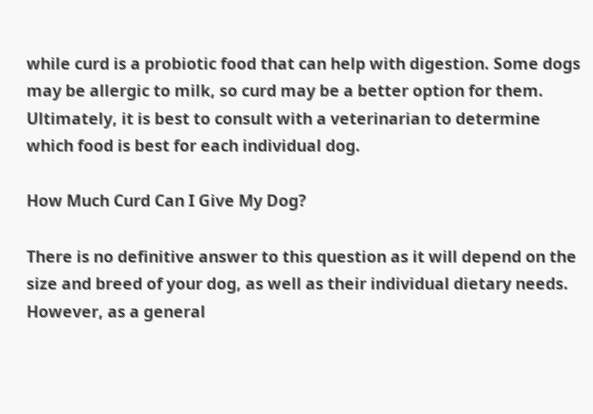while curd is a probiotic food that can help with digestion. Some dogs may be allergic to milk, so curd may be a better option for them. Ultimately, it is best to consult with a veterinarian to determine which food is best for each individual dog.

How Much Curd Can I Give My Dog?

There is no definitive answer to this question as it will depend on the size and breed of your dog, as well as their individual dietary needs. However, as a general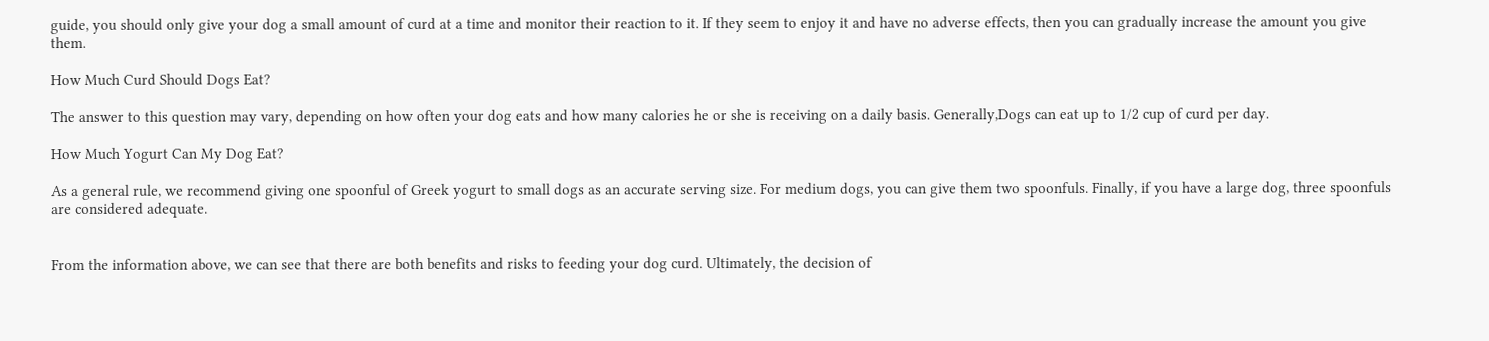guide, you should only give your dog a small amount of curd at a time and monitor their reaction to it. If they seem to enjoy it and have no adverse effects, then you can gradually increase the amount you give them.

How Much Curd Should Dogs Eat?

The answer to this question may vary, depending on how often your dog eats and how many calories he or she is receiving on a daily basis. Generally,Dogs can eat up to 1/2 cup of curd per day.

How Much Yogurt Can My Dog Eat?

As a general rule, we recommend giving one spoonful of Greek yogurt to small dogs as an accurate serving size. For medium dogs, you can give them two spoonfuls. Finally, if you have a large dog, three spoonfuls are considered adequate.


From the information above, we can see that there are both benefits and risks to feeding your dog curd. Ultimately, the decision of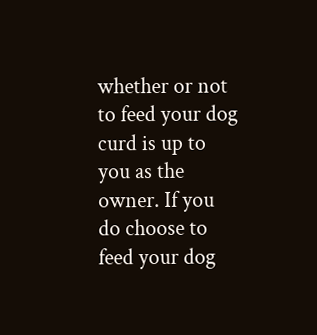whether or not to feed your dog curd is up to you as the owner. If you do choose to feed your dog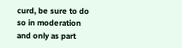curd, be sure to do so in moderation and only as part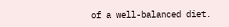of a well-balanced diet.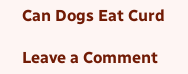Can Dogs Eat Curd

Leave a Comment